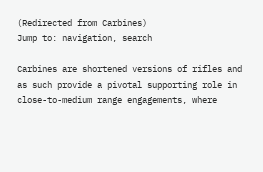(Redirected from Carbines)
Jump to: navigation, search

Carbines are shortened versions of rifles and as such provide a pivotal supporting role in close-to-medium range engagements, where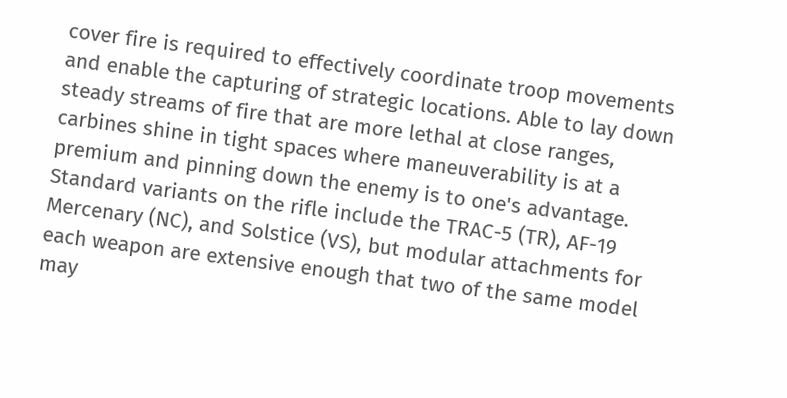cover fire is required to effectively coordinate troop movements and enable the capturing of strategic locations. Able to lay down steady streams of fire that are more lethal at close ranges, carbines shine in tight spaces where maneuverability is at a premium and pinning down the enemy is to one's advantage. Standard variants on the rifle include the TRAC-5 (TR), AF-19 Mercenary (NC), and Solstice (VS), but modular attachments for each weapon are extensive enough that two of the same model may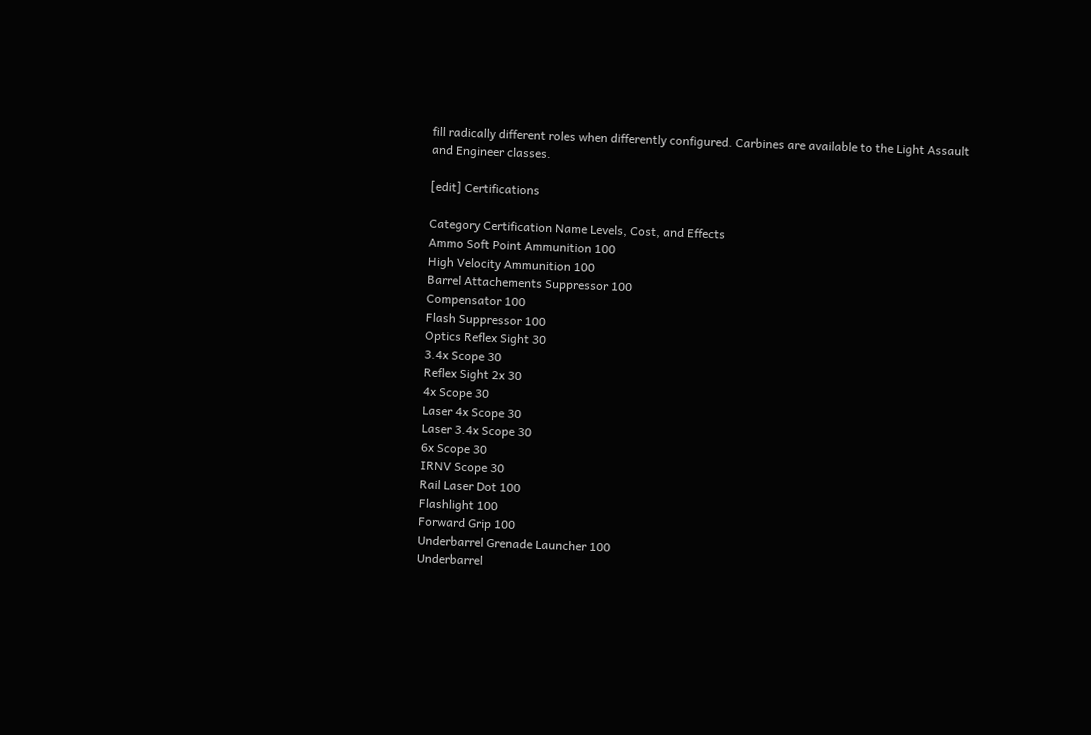fill radically different roles when differently configured. Carbines are available to the Light Assault and Engineer classes.

[edit] Certifications

Category Certification Name Levels, Cost, and Effects
Ammo Soft Point Ammunition 100
High Velocity Ammunition 100
Barrel Attachements Suppressor 100
Compensator 100
Flash Suppressor 100
Optics Reflex Sight 30
3.4x Scope 30
Reflex Sight 2x 30
4x Scope 30
Laser 4x Scope 30
Laser 3.4x Scope 30
6x Scope 30
IRNV Scope 30
Rail Laser Dot 100
Flashlight 100
Forward Grip 100
Underbarrel Grenade Launcher 100
Underbarrel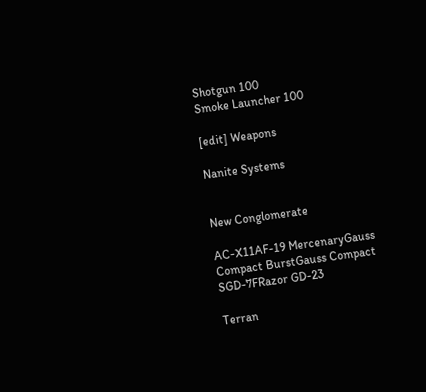Shotgun 100
Smoke Launcher 100

[edit] Weapons

Nanite Systems


New Conglomerate

AC-X11AF-19 MercenaryGauss Compact BurstGauss Compact SGD-7FRazor GD-23

Terran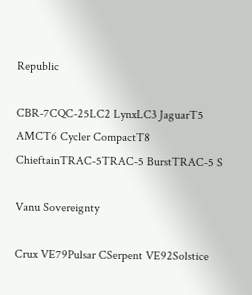Republic

CBR-7CQC-25LC2 LynxLC3 JaguarT5 AMCT6 Cycler CompactT8 ChieftainTRAC-5TRAC-5 BurstTRAC-5 S

Vanu Sovereignty

Crux VE79Pulsar CSerpent VE92Solstice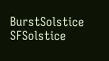BurstSolstice SFSolstice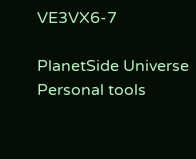VE3VX6-7

PlanetSide Universe
Personal tools